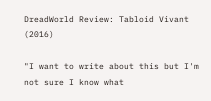DreadWorld Review: Tabloid Vivant (2016)

"I want to write about this but I'm not sure I know what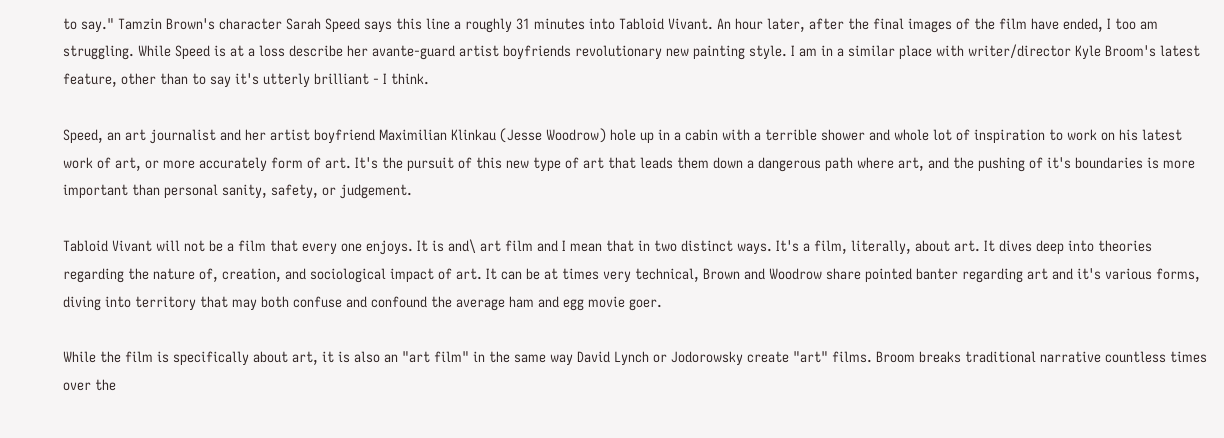to say." Tamzin Brown's character Sarah Speed says this line a roughly 31 minutes into Tabloid Vivant. An hour later, after the final images of the film have ended, I too am struggling. While Speed is at a loss describe her avante-guard artist boyfriends revolutionary new painting style. I am in a similar place with writer/director Kyle Broom's latest feature, other than to say it's utterly brilliant - I think.

Speed, an art journalist and her artist boyfriend Maximilian Klinkau (Jesse Woodrow) hole up in a cabin with a terrible shower and whole lot of inspiration to work on his latest work of art, or more accurately form of art. It's the pursuit of this new type of art that leads them down a dangerous path where art, and the pushing of it's boundaries is more important than personal sanity, safety, or judgement.

Tabloid Vivant will not be a film that every one enjoys. It is and\ art film and I mean that in two distinct ways. It's a film, literally, about art. It dives deep into theories regarding the nature of, creation, and sociological impact of art. It can be at times very technical, Brown and Woodrow share pointed banter regarding art and it's various forms, diving into territory that may both confuse and confound the average ham and egg movie goer.

While the film is specifically about art, it is also an "art film" in the same way David Lynch or Jodorowsky create "art" films. Broom breaks traditional narrative countless times over the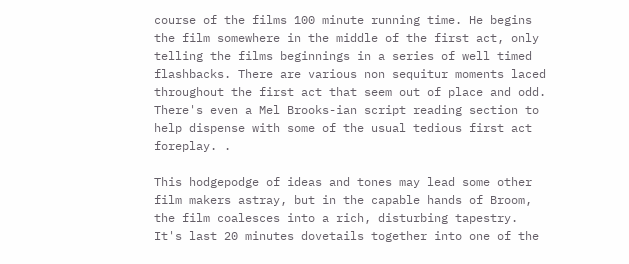course of the films 100 minute running time. He begins the film somewhere in the middle of the first act, only telling the films beginnings in a series of well timed flashbacks. There are various non sequitur moments laced throughout the first act that seem out of place and odd. There's even a Mel Brooks-ian script reading section to help dispense with some of the usual tedious first act foreplay. .

This hodgepodge of ideas and tones may lead some other film makers astray, but in the capable hands of Broom, the film coalesces into a rich, disturbing tapestry. It's last 20 minutes dovetails together into one of the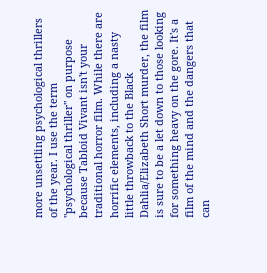more unsettling psychological thrillers of the year. I use the term "psychological thriller" on purpose because Tabloid Vivant isn't your traditional horror film. While there are horrific elements, including a nasty little throwback to the Black Dahlia/Elizabeth Short murder, the film is sure to be a let down to those looking for something heavy on the gore. It's a film of the mind and the dangers that can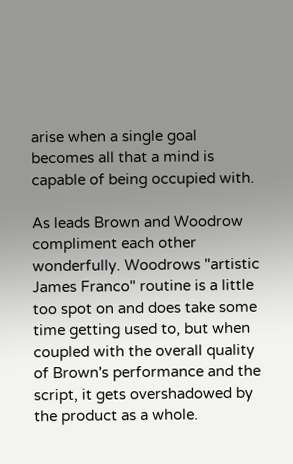arise when a single goal becomes all that a mind is capable of being occupied with.

As leads Brown and Woodrow compliment each other wonderfully. Woodrows "artistic James Franco" routine is a little too spot on and does take some time getting used to, but when coupled with the overall quality of Brown's performance and the script, it gets overshadowed by the product as a whole.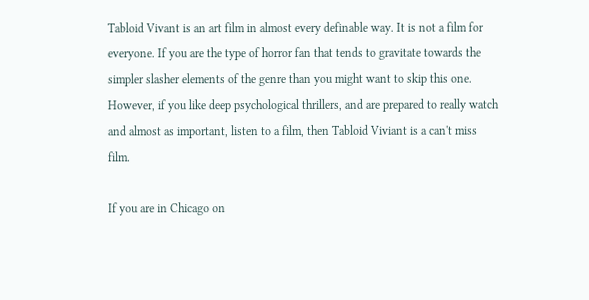Tabloid Vivant is an art film in almost every definable way. It is not a film for everyone. If you are the type of horror fan that tends to gravitate towards the simpler slasher elements of the genre than you might want to skip this one. However, if you like deep psychological thrillers, and are prepared to really watch and almost as important, listen to a film, then Tabloid Viviant is a can't miss film.

If you are in Chicago on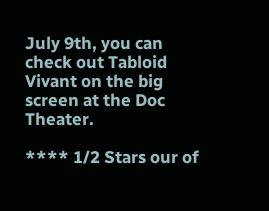July 9th, you can check out Tabloid Vivant on the big screen at the Doc Theater.

**** 1/2 Stars our of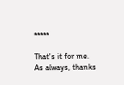*****

That's it for me. As always, thanks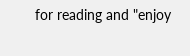for reading and "enjoy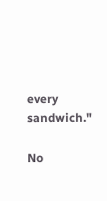every sandwich."

No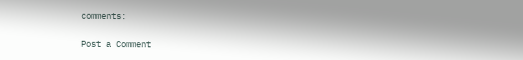comments:

Post a Comment